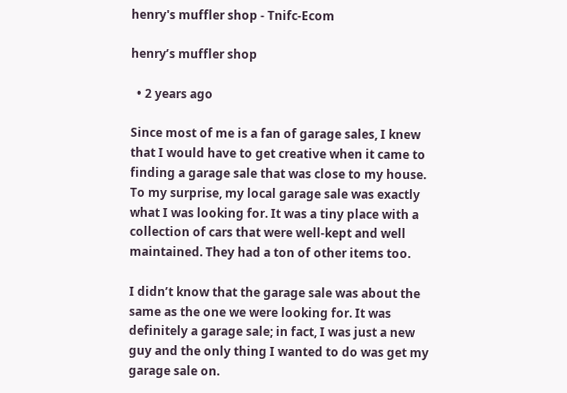henry's muffler shop - Tnifc-Ecom

henry’s muffler shop

  • 2 years ago

Since most of me is a fan of garage sales, I knew that I would have to get creative when it came to finding a garage sale that was close to my house. To my surprise, my local garage sale was exactly what I was looking for. It was a tiny place with a collection of cars that were well-kept and well maintained. They had a ton of other items too.

I didn’t know that the garage sale was about the same as the one we were looking for. It was definitely a garage sale; in fact, I was just a new guy and the only thing I wanted to do was get my garage sale on.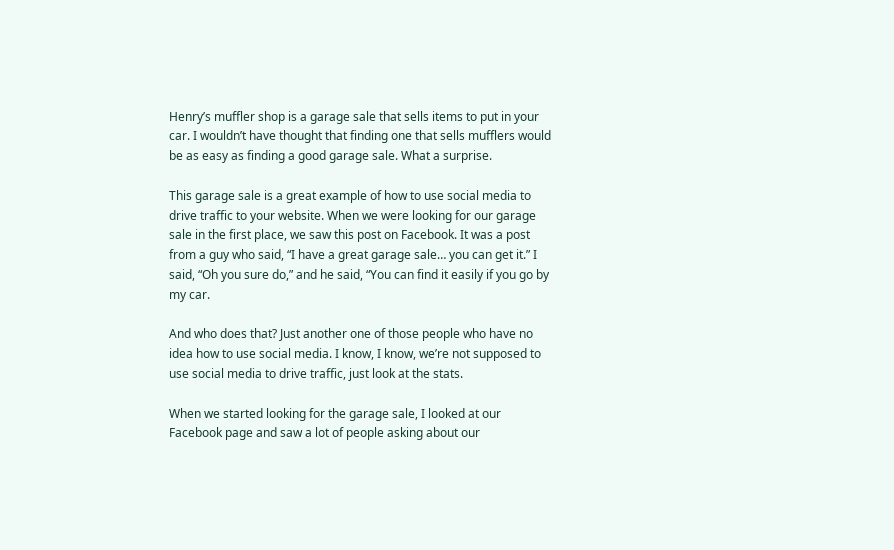Henry’s muffler shop is a garage sale that sells items to put in your car. I wouldn’t have thought that finding one that sells mufflers would be as easy as finding a good garage sale. What a surprise.

This garage sale is a great example of how to use social media to drive traffic to your website. When we were looking for our garage sale in the first place, we saw this post on Facebook. It was a post from a guy who said, “I have a great garage sale… you can get it.” I said, “Oh you sure do,” and he said, “You can find it easily if you go by my car.

And who does that? Just another one of those people who have no idea how to use social media. I know, I know, we’re not supposed to use social media to drive traffic, just look at the stats.

When we started looking for the garage sale, I looked at our Facebook page and saw a lot of people asking about our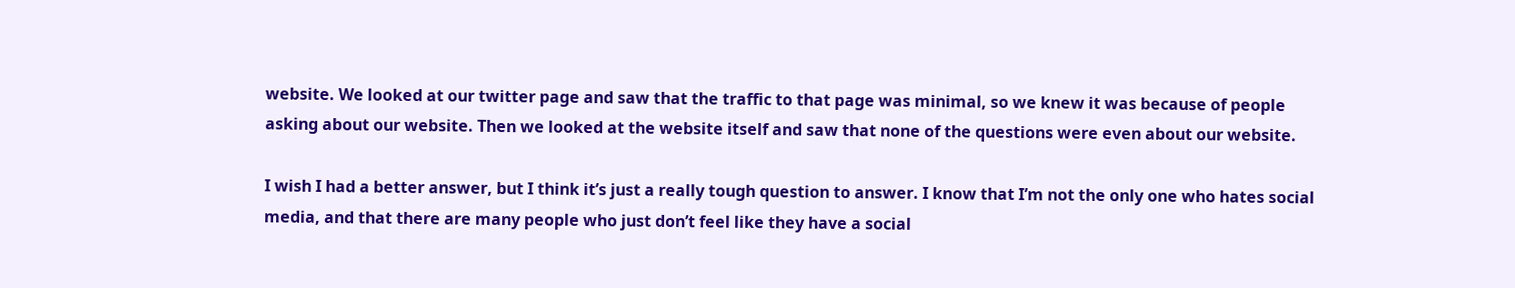website. We looked at our twitter page and saw that the traffic to that page was minimal, so we knew it was because of people asking about our website. Then we looked at the website itself and saw that none of the questions were even about our website.

I wish I had a better answer, but I think it’s just a really tough question to answer. I know that I’m not the only one who hates social media, and that there are many people who just don’t feel like they have a social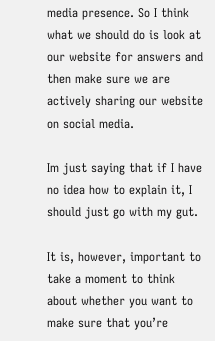media presence. So I think what we should do is look at our website for answers and then make sure we are actively sharing our website on social media.

Im just saying that if I have no idea how to explain it, I should just go with my gut.

It is, however, important to take a moment to think about whether you want to make sure that you’re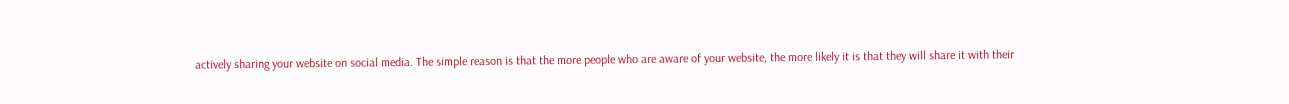actively sharing your website on social media. The simple reason is that the more people who are aware of your website, the more likely it is that they will share it with their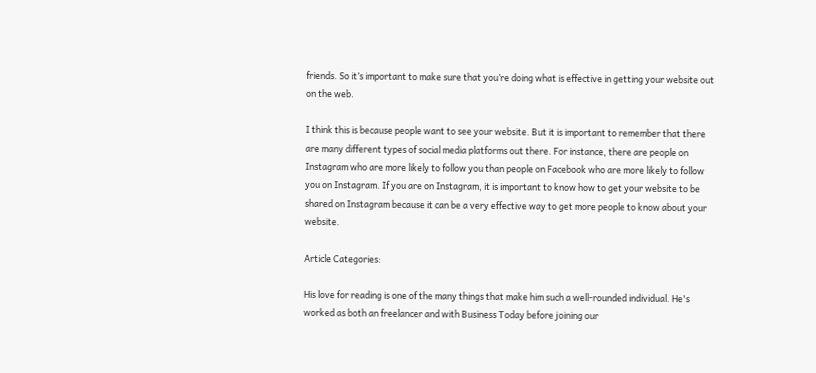friends. So it’s important to make sure that you’re doing what is effective in getting your website out on the web.

I think this is because people want to see your website. But it is important to remember that there are many different types of social media platforms out there. For instance, there are people on Instagram who are more likely to follow you than people on Facebook who are more likely to follow you on Instagram. If you are on Instagram, it is important to know how to get your website to be shared on Instagram because it can be a very effective way to get more people to know about your website.

Article Categories:

His love for reading is one of the many things that make him such a well-rounded individual. He's worked as both an freelancer and with Business Today before joining our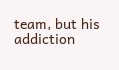team, but his addiction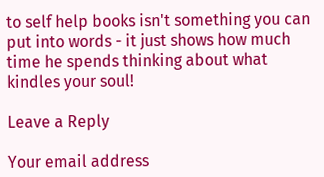to self help books isn't something you can put into words - it just shows how much time he spends thinking about what kindles your soul!

Leave a Reply

Your email address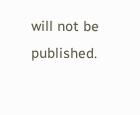will not be published.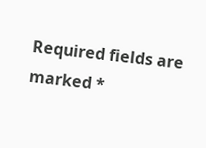Required fields are marked *